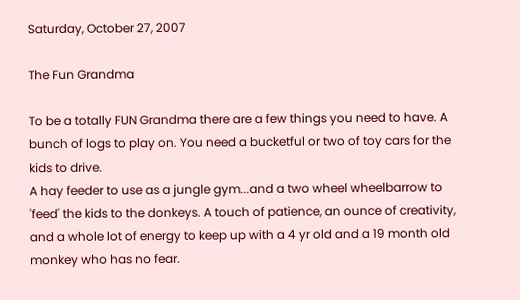Saturday, October 27, 2007

The Fun Grandma

To be a totally FUN Grandma there are a few things you need to have. A bunch of logs to play on. You need a bucketful or two of toy cars for the kids to drive.
A hay feeder to use as a jungle gym...and a two wheel wheelbarrow to 'feed' the kids to the donkeys. A touch of patience, an ounce of creativity, and a whole lot of energy to keep up with a 4 yr old and a 19 month old monkey who has no fear.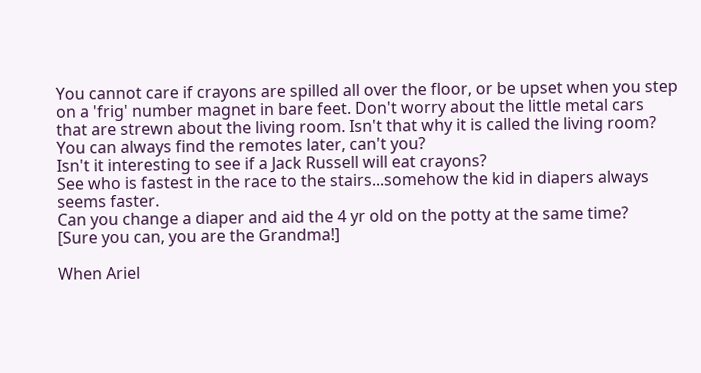You cannot care if crayons are spilled all over the floor, or be upset when you step on a 'frig' number magnet in bare feet. Don't worry about the little metal cars that are strewn about the living room. Isn't that why it is called the living room?
You can always find the remotes later, can't you?
Isn't it interesting to see if a Jack Russell will eat crayons?
See who is fastest in the race to the stairs...somehow the kid in diapers always seems faster.
Can you change a diaper and aid the 4 yr old on the potty at the same time?
[Sure you can, you are the Grandma!]

When Ariel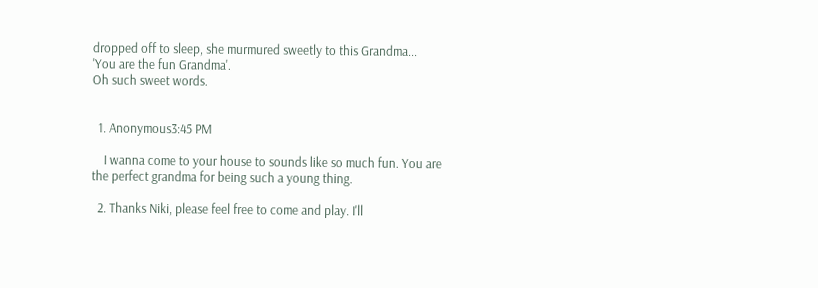dropped off to sleep, she murmured sweetly to this Grandma...
'You are the fun Grandma'.
Oh such sweet words.


  1. Anonymous3:45 PM

    I wanna come to your house to sounds like so much fun. You are the perfect grandma for being such a young thing.

  2. Thanks Niki, please feel free to come and play. I'll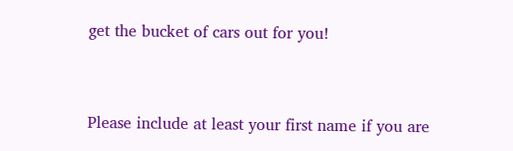get the bucket of cars out for you!


Please include at least your first name if you are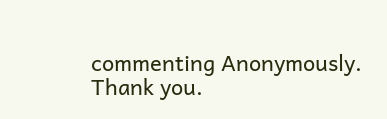commenting Anonymously. Thank you.